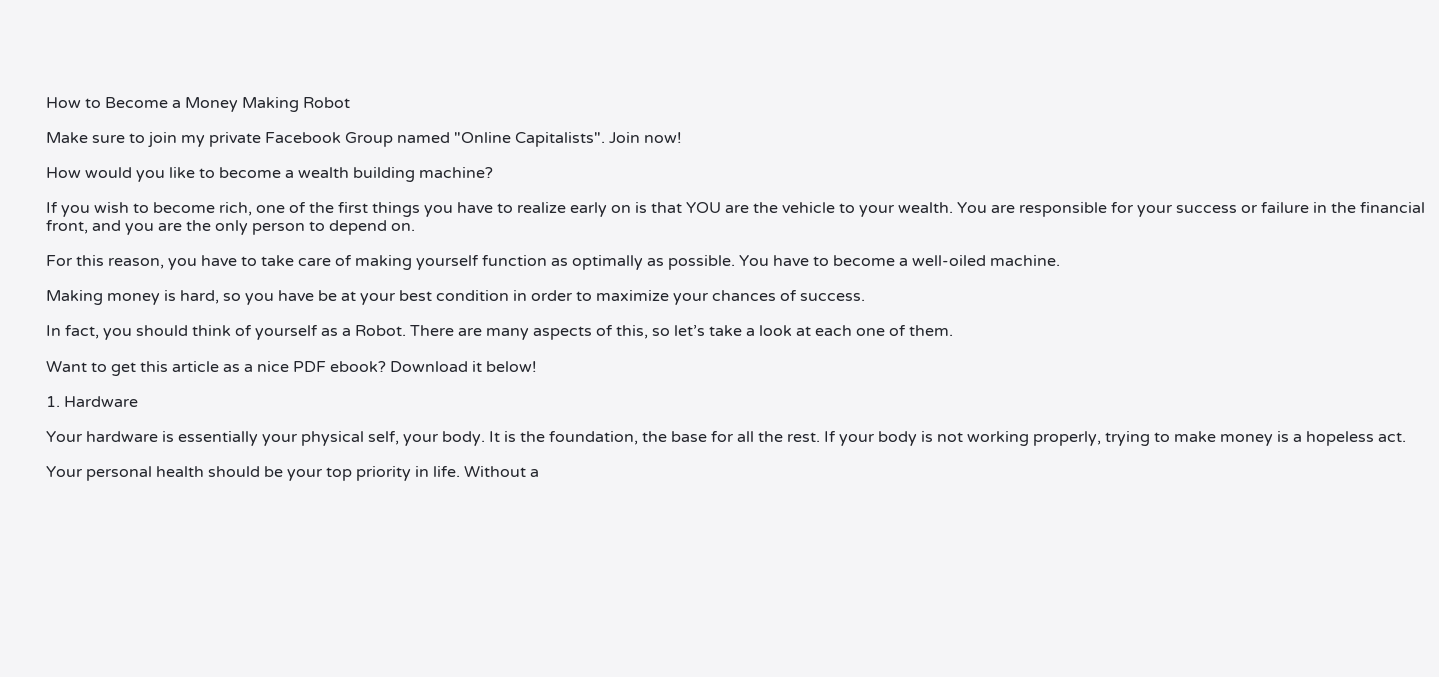How to Become a Money Making Robot

Make sure to join my private Facebook Group named "Online Capitalists". Join now!

How would you like to become a wealth building machine?

If you wish to become rich, one of the first things you have to realize early on is that YOU are the vehicle to your wealth. You are responsible for your success or failure in the financial front, and you are the only person to depend on.

For this reason, you have to take care of making yourself function as optimally as possible. You have to become a well-oiled machine.

Making money is hard, so you have be at your best condition in order to maximize your chances of success.

In fact, you should think of yourself as a Robot. There are many aspects of this, so let’s take a look at each one of them.

Want to get this article as a nice PDF ebook? Download it below!

1. Hardware

Your hardware is essentially your physical self, your body. It is the foundation, the base for all the rest. If your body is not working properly, trying to make money is a hopeless act.

Your personal health should be your top priority in life. Without a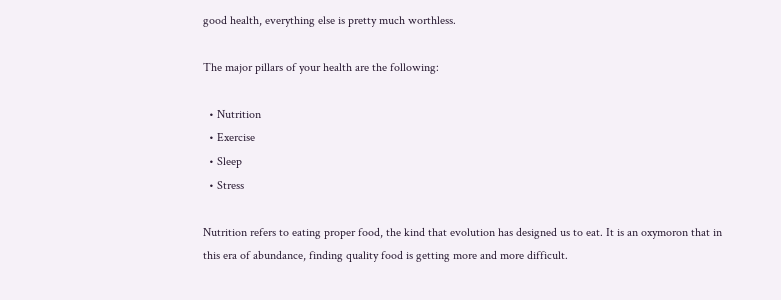good health, everything else is pretty much worthless.

The major pillars of your health are the following:

  • Nutrition
  • Exercise
  • Sleep
  • Stress

Nutrition refers to eating proper food, the kind that evolution has designed us to eat. It is an oxymoron that in this era of abundance, finding quality food is getting more and more difficult.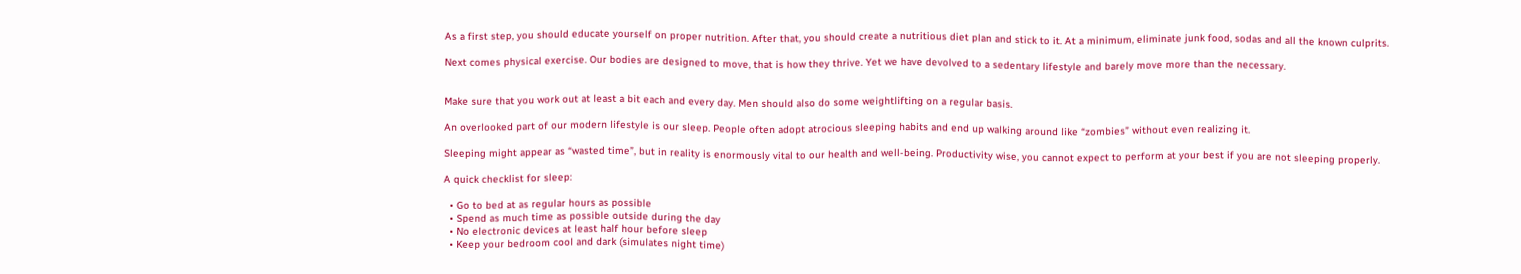As a first step, you should educate yourself on proper nutrition. After that, you should create a nutritious diet plan and stick to it. At a minimum, eliminate junk food, sodas and all the known culprits.

Next comes physical exercise. Our bodies are designed to move, that is how they thrive. Yet we have devolved to a sedentary lifestyle and barely move more than the necessary.


Make sure that you work out at least a bit each and every day. Men should also do some weightlifting on a regular basis.

An overlooked part of our modern lifestyle is our sleep. People often adopt atrocious sleeping habits and end up walking around like “zombies” without even realizing it.

Sleeping might appear as “wasted time”, but in reality is enormously vital to our health and well-being. Productivity wise, you cannot expect to perform at your best if you are not sleeping properly.

A quick checklist for sleep:

  • Go to bed at as regular hours as possible
  • Spend as much time as possible outside during the day
  • No electronic devices at least half hour before sleep
  • Keep your bedroom cool and dark (simulates night time)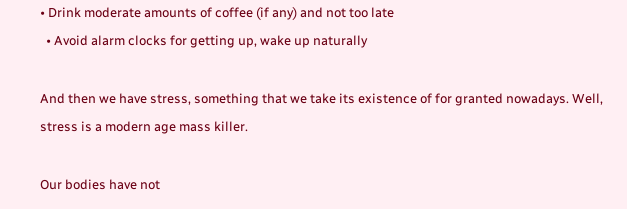• Drink moderate amounts of coffee (if any) and not too late
  • Avoid alarm clocks for getting up, wake up naturally

And then we have stress, something that we take its existence of for granted nowadays. Well, stress is a modern age mass killer.

Our bodies have not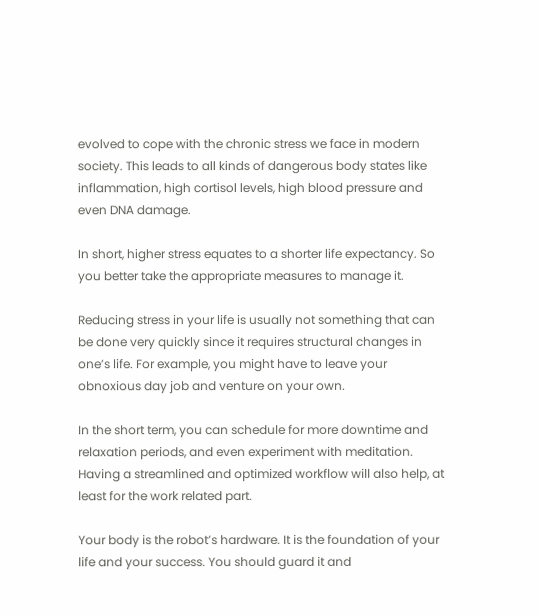evolved to cope with the chronic stress we face in modern society. This leads to all kinds of dangerous body states like inflammation, high cortisol levels, high blood pressure and even DNA damage.

In short, higher stress equates to a shorter life expectancy. So you better take the appropriate measures to manage it.

Reducing stress in your life is usually not something that can be done very quickly since it requires structural changes in one’s life. For example, you might have to leave your obnoxious day job and venture on your own.

In the short term, you can schedule for more downtime and relaxation periods, and even experiment with meditation. Having a streamlined and optimized workflow will also help, at least for the work related part.

Your body is the robot’s hardware. It is the foundation of your life and your success. You should guard it and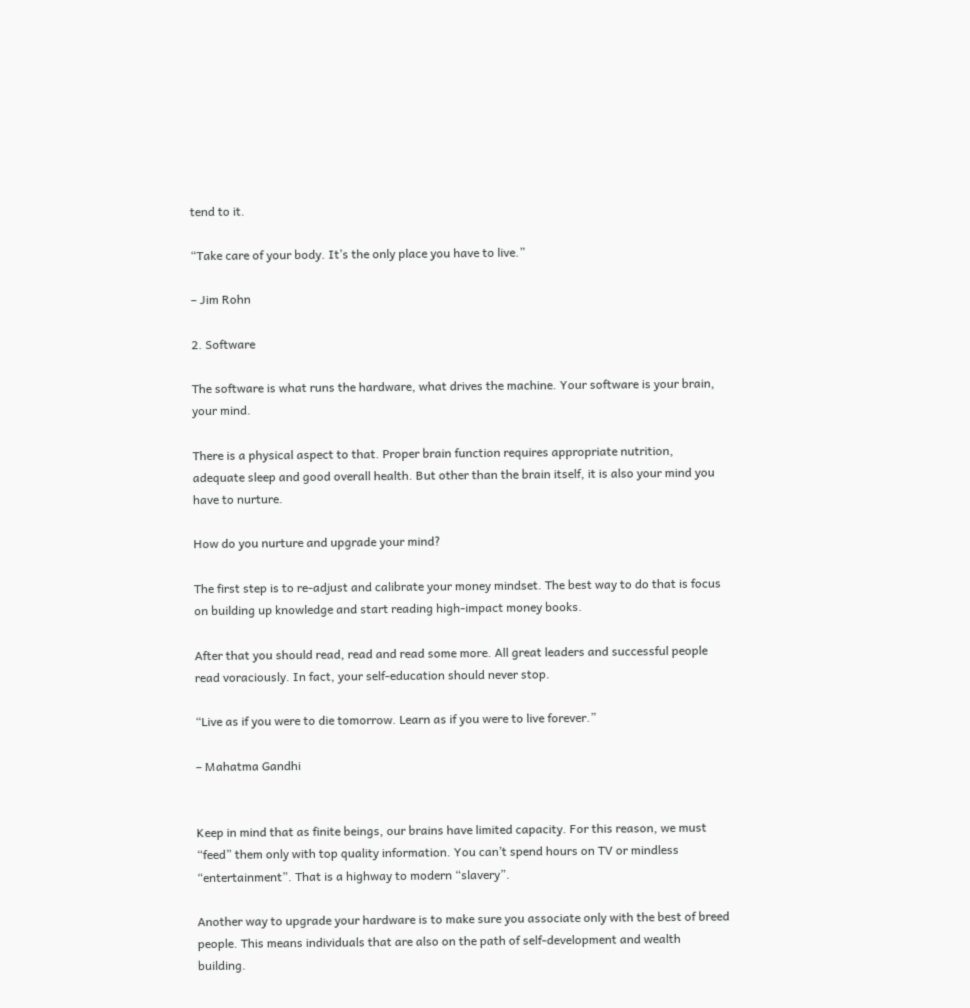tend to it.

“Take care of your body. It’s the only place you have to live.”

– Jim Rohn

2. Software

The software is what runs the hardware, what drives the machine. Your software is your brain, your mind.

There is a physical aspect to that. Proper brain function requires appropriate nutrition, adequate sleep and good overall health. But other than the brain itself, it is also your mind you have to nurture.

How do you nurture and upgrade your mind?

The first step is to re-adjust and calibrate your money mindset. The best way to do that is focus on building up knowledge and start reading high-impact money books.

After that you should read, read and read some more. All great leaders and successful people read voraciously. In fact, your self-education should never stop.

“Live as if you were to die tomorrow. Learn as if you were to live forever.”

– Mahatma Gandhi


Keep in mind that as finite beings, our brains have limited capacity. For this reason, we must “feed” them only with top quality information. You can’t spend hours on TV or mindless “entertainment”. That is a highway to modern “slavery”.

Another way to upgrade your hardware is to make sure you associate only with the best of breed people. This means individuals that are also on the path of self-development and wealth building.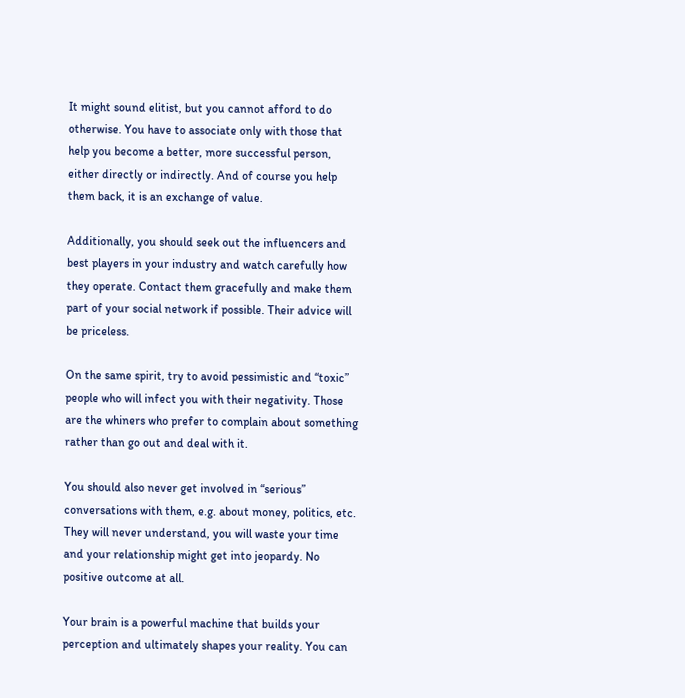It might sound elitist, but you cannot afford to do otherwise. You have to associate only with those that help you become a better, more successful person, either directly or indirectly. And of course you help them back, it is an exchange of value.

Additionally, you should seek out the influencers and best players in your industry and watch carefully how they operate. Contact them gracefully and make them part of your social network if possible. Their advice will be priceless.

On the same spirit, try to avoid pessimistic and “toxic” people who will infect you with their negativity. Those are the whiners who prefer to complain about something rather than go out and deal with it.

You should also never get involved in “serious” conversations with them, e.g. about money, politics, etc. They will never understand, you will waste your time and your relationship might get into jeopardy. No positive outcome at all.

Your brain is a powerful machine that builds your perception and ultimately shapes your reality. You can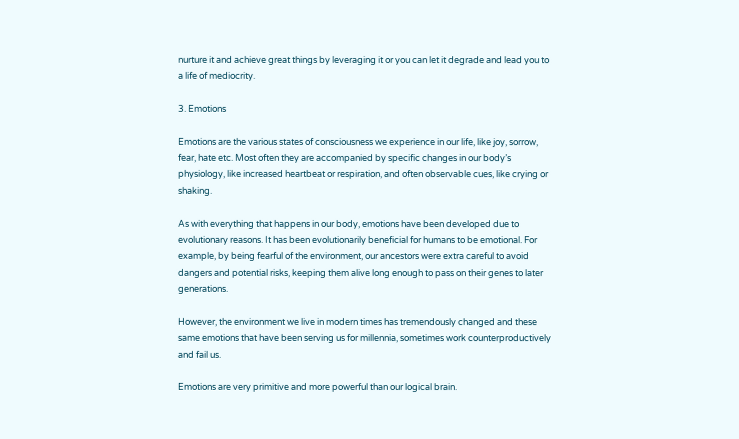nurture it and achieve great things by leveraging it or you can let it degrade and lead you to a life of mediocrity.

3. Emotions

Emotions are the various states of consciousness we experience in our life, like joy, sorrow, fear, hate etc. Most often they are accompanied by specific changes in our body’s physiology, like increased heartbeat or respiration, and often observable cues, like crying or shaking.

As with everything that happens in our body, emotions have been developed due to evolutionary reasons. It has been evolutionarily beneficial for humans to be emotional. For example, by being fearful of the environment, our ancestors were extra careful to avoid dangers and potential risks, keeping them alive long enough to pass on their genes to later generations.

However, the environment we live in modern times has tremendously changed and these same emotions that have been serving us for millennia, sometimes work counterproductively and fail us.

Emotions are very primitive and more powerful than our logical brain.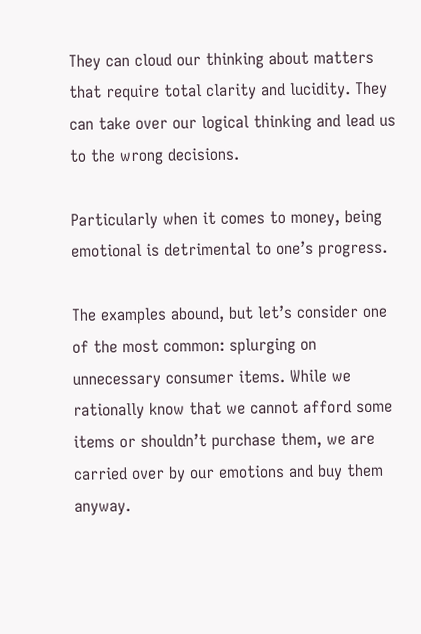They can cloud our thinking about matters that require total clarity and lucidity. They can take over our logical thinking and lead us to the wrong decisions.

Particularly when it comes to money, being emotional is detrimental to one’s progress.

The examples abound, but let’s consider one of the most common: splurging on unnecessary consumer items. While we rationally know that we cannot afford some items or shouldn’t purchase them, we are carried over by our emotions and buy them anyway.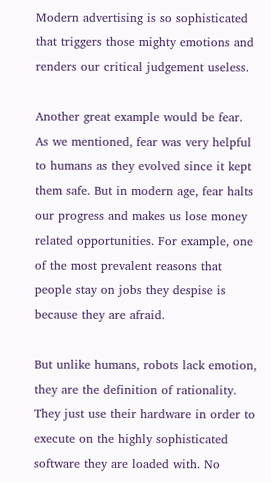Modern advertising is so sophisticated that triggers those mighty emotions and renders our critical judgement useless.

Another great example would be fear. As we mentioned, fear was very helpful to humans as they evolved since it kept them safe. But in modern age, fear halts our progress and makes us lose money related opportunities. For example, one of the most prevalent reasons that people stay on jobs they despise is because they are afraid.

But unlike humans, robots lack emotion, they are the definition of rationality. They just use their hardware in order to execute on the highly sophisticated software they are loaded with. No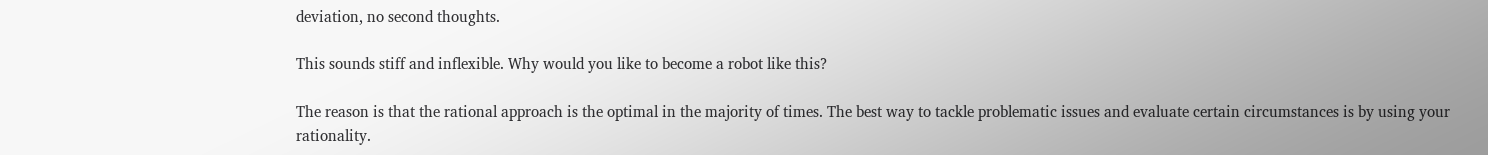deviation, no second thoughts.

This sounds stiff and inflexible. Why would you like to become a robot like this?

The reason is that the rational approach is the optimal in the majority of times. The best way to tackle problematic issues and evaluate certain circumstances is by using your rationality.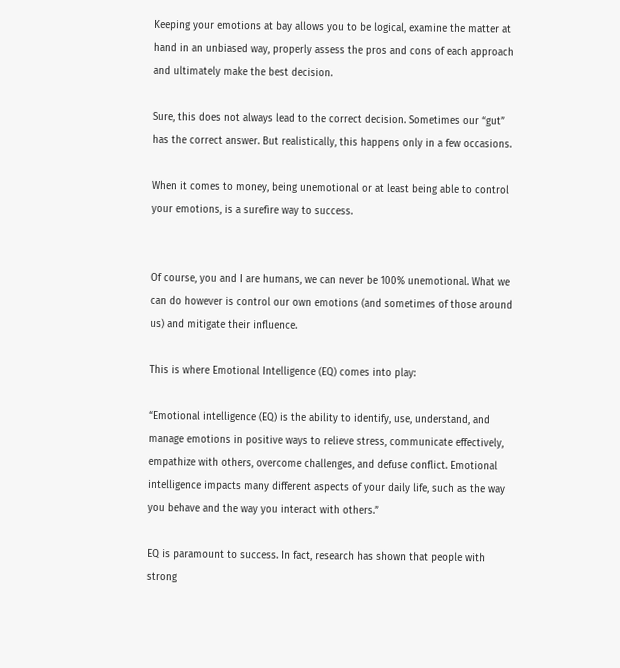Keeping your emotions at bay allows you to be logical, examine the matter at hand in an unbiased way, properly assess the pros and cons of each approach and ultimately make the best decision.

Sure, this does not always lead to the correct decision. Sometimes our “gut” has the correct answer. But realistically, this happens only in a few occasions.

When it comes to money, being unemotional or at least being able to control your emotions, is a surefire way to success.


Of course, you and I are humans, we can never be 100% unemotional. What we can do however is control our own emotions (and sometimes of those around us) and mitigate their influence.

This is where Emotional Intelligence (EQ) comes into play:

“Emotional intelligence (EQ) is the ability to identify, use, understand, and manage emotions in positive ways to relieve stress, communicate effectively, empathize with others, overcome challenges, and defuse conflict. Emotional intelligence impacts many different aspects of your daily life, such as the way you behave and the way you interact with others.”

EQ is paramount to success. In fact, research has shown that people with strong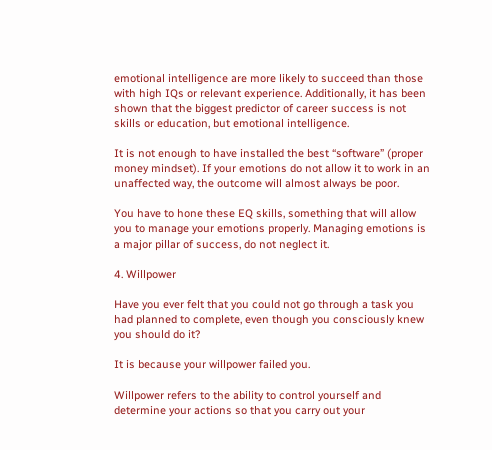emotional intelligence are more likely to succeed than those with high IQs or relevant experience. Additionally, it has been shown that the biggest predictor of career success is not skills or education, but emotional intelligence.

It is not enough to have installed the best “software” (proper money mindset). If your emotions do not allow it to work in an unaffected way, the outcome will almost always be poor.

You have to hone these EQ skills, something that will allow you to manage your emotions properly. Managing emotions is a major pillar of success, do not neglect it.

4. Willpower

Have you ever felt that you could not go through a task you had planned to complete, even though you consciously knew you should do it?

It is because your willpower failed you.

Willpower refers to the ability to control yourself and determine your actions so that you carry out your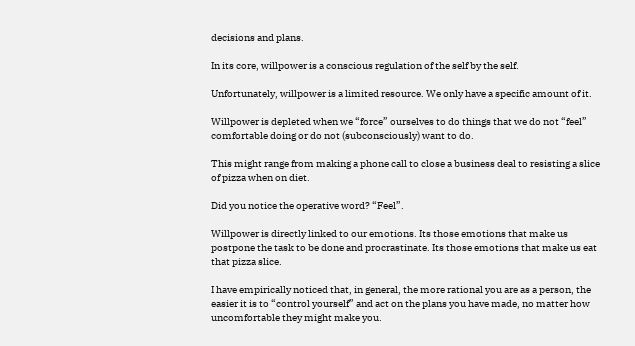decisions and plans.

In its core, willpower is a conscious regulation of the self by the self.

Unfortunately, willpower is a limited resource. We only have a specific amount of it.

Willpower is depleted when we “force” ourselves to do things that we do not “feel” comfortable doing or do not (subconsciously) want to do.

This might range from making a phone call to close a business deal to resisting a slice of pizza when on diet.

Did you notice the operative word? “Feel”.

Willpower is directly linked to our emotions. Its those emotions that make us postpone the task to be done and procrastinate. Its those emotions that make us eat that pizza slice.

I have empirically noticed that, in general, the more rational you are as a person, the easier it is to “control yourself” and act on the plans you have made, no matter how uncomfortable they might make you.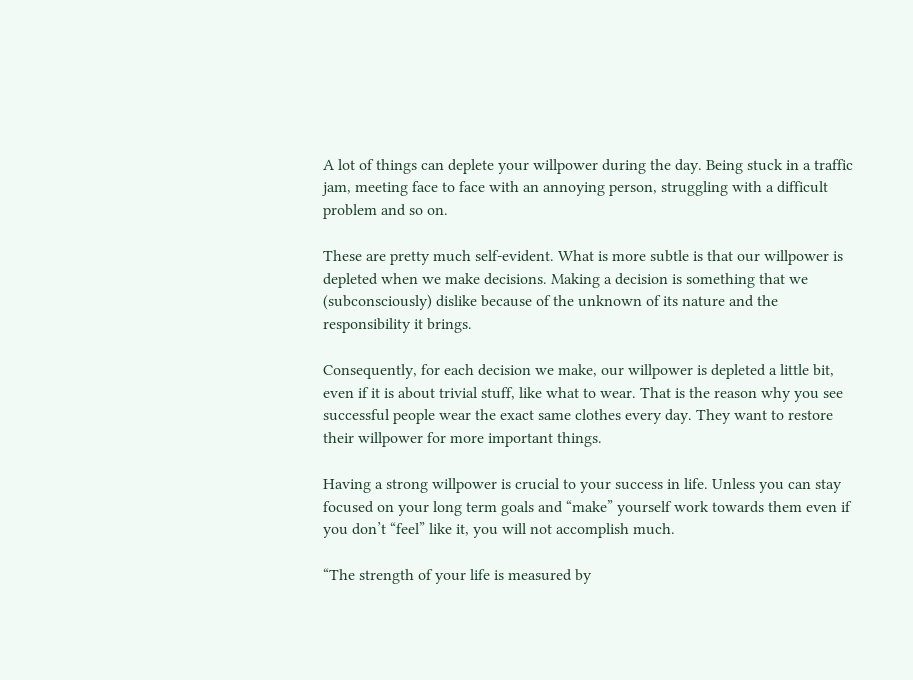A lot of things can deplete your willpower during the day. Being stuck in a traffic jam, meeting face to face with an annoying person, struggling with a difficult problem and so on.

These are pretty much self-evident. What is more subtle is that our willpower is depleted when we make decisions. Making a decision is something that we (subconsciously) dislike because of the unknown of its nature and the responsibility it brings.

Consequently, for each decision we make, our willpower is depleted a little bit, even if it is about trivial stuff, like what to wear. That is the reason why you see successful people wear the exact same clothes every day. They want to restore their willpower for more important things.

Having a strong willpower is crucial to your success in life. Unless you can stay focused on your long term goals and “make” yourself work towards them even if you don’t “feel” like it, you will not accomplish much.

“The strength of your life is measured by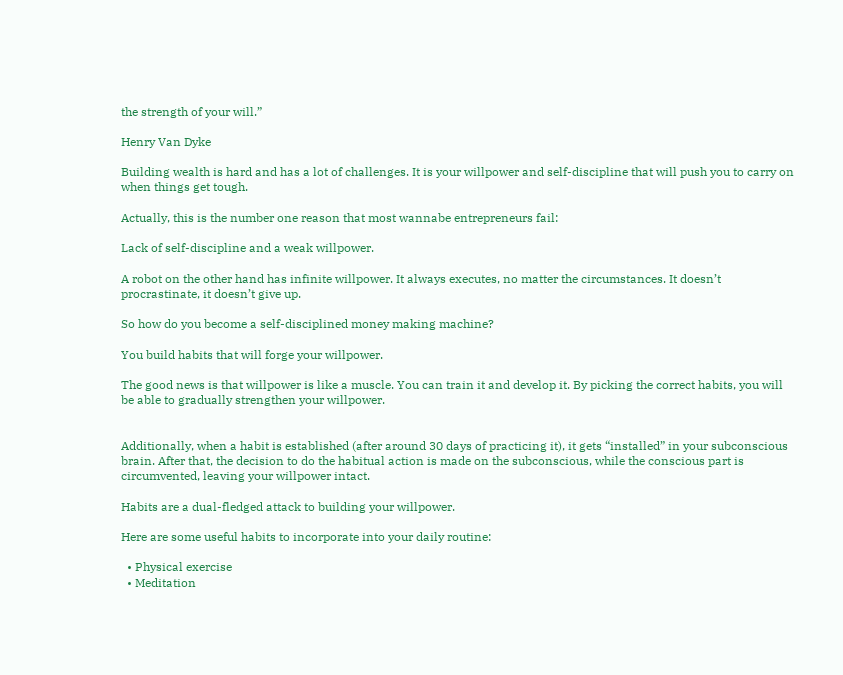the strength of your will.”

Henry Van Dyke

Building wealth is hard and has a lot of challenges. It is your willpower and self-discipline that will push you to carry on when things get tough.

Actually, this is the number one reason that most wannabe entrepreneurs fail:

Lack of self-discipline and a weak willpower.

A robot on the other hand has infinite willpower. It always executes, no matter the circumstances. It doesn’t procrastinate, it doesn’t give up.

So how do you become a self-disciplined money making machine?

You build habits that will forge your willpower.

The good news is that willpower is like a muscle. You can train it and develop it. By picking the correct habits, you will be able to gradually strengthen your willpower.


Additionally, when a habit is established (after around 30 days of practicing it), it gets “installed” in your subconscious brain. After that, the decision to do the habitual action is made on the subconscious, while the conscious part is circumvented, leaving your willpower intact.

Habits are a dual-fledged attack to building your willpower.

Here are some useful habits to incorporate into your daily routine:

  • Physical exercise
  • Meditation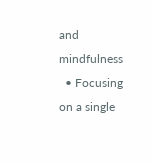and mindfulness
  • Focusing on a single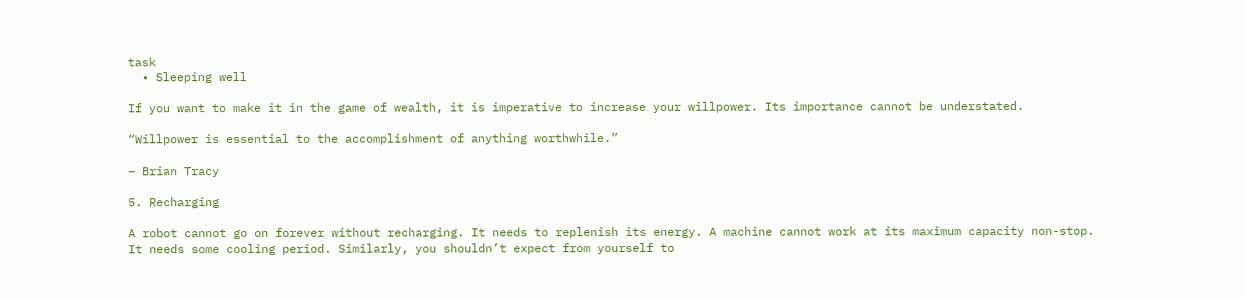task
  • Sleeping well

If you want to make it in the game of wealth, it is imperative to increase your willpower. Its importance cannot be understated.

“Willpower is essential to the accomplishment of anything worthwhile.”

– Brian Tracy

5. Recharging

A robot cannot go on forever without recharging. It needs to replenish its energy. A machine cannot work at its maximum capacity non-stop. It needs some cooling period. Similarly, you shouldn’t expect from yourself to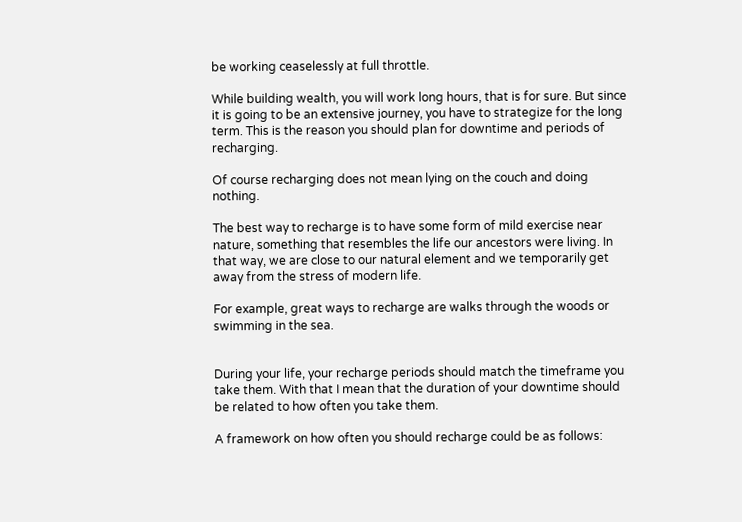be working ceaselessly at full throttle.

While building wealth, you will work long hours, that is for sure. But since it is going to be an extensive journey, you have to strategize for the long term. This is the reason you should plan for downtime and periods of recharging.

Of course recharging does not mean lying on the couch and doing nothing.

The best way to recharge is to have some form of mild exercise near nature, something that resembles the life our ancestors were living. In that way, we are close to our natural element and we temporarily get away from the stress of modern life.

For example, great ways to recharge are walks through the woods or swimming in the sea.


During your life, your recharge periods should match the timeframe you take them. With that I mean that the duration of your downtime should be related to how often you take them.

A framework on how often you should recharge could be as follows: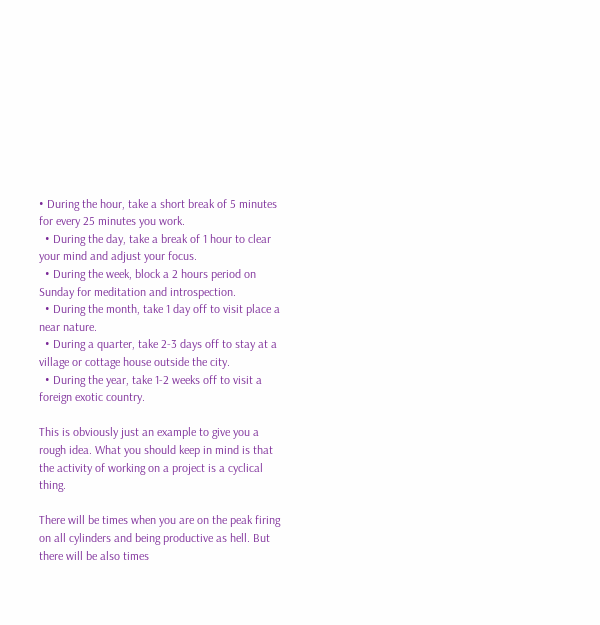• During the hour, take a short break of 5 minutes for every 25 minutes you work.
  • During the day, take a break of 1 hour to clear your mind and adjust your focus.
  • During the week, block a 2 hours period on Sunday for meditation and introspection.
  • During the month, take 1 day off to visit place a near nature.
  • During a quarter, take 2-3 days off to stay at a village or cottage house outside the city.
  • During the year, take 1-2 weeks off to visit a foreign exotic country.

This is obviously just an example to give you a rough idea. What you should keep in mind is that the activity of working on a project is a cyclical thing.

There will be times when you are on the peak firing on all cylinders and being productive as hell. But there will be also times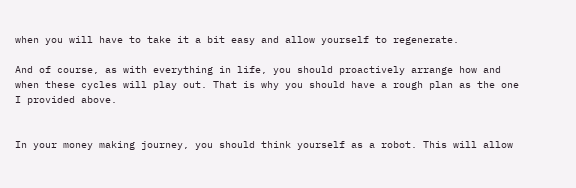when you will have to take it a bit easy and allow yourself to regenerate.

And of course, as with everything in life, you should proactively arrange how and when these cycles will play out. That is why you should have a rough plan as the one I provided above.


In your money making journey, you should think yourself as a robot. This will allow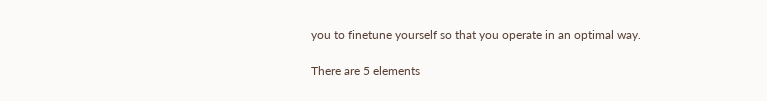you to finetune yourself so that you operate in an optimal way.

There are 5 elements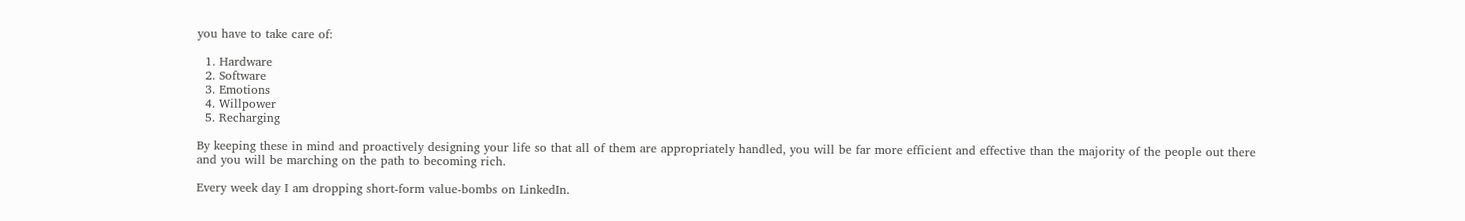you have to take care of:

  1. Hardware
  2. Software
  3. Emotions
  4. Willpower
  5. Recharging

By keeping these in mind and proactively designing your life so that all of them are appropriately handled, you will be far more efficient and effective than the majority of the people out there and you will be marching on the path to becoming rich.

Every week day I am dropping short-form value-bombs on LinkedIn.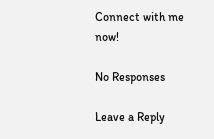Connect with me now!

No Responses

Leave a Reply